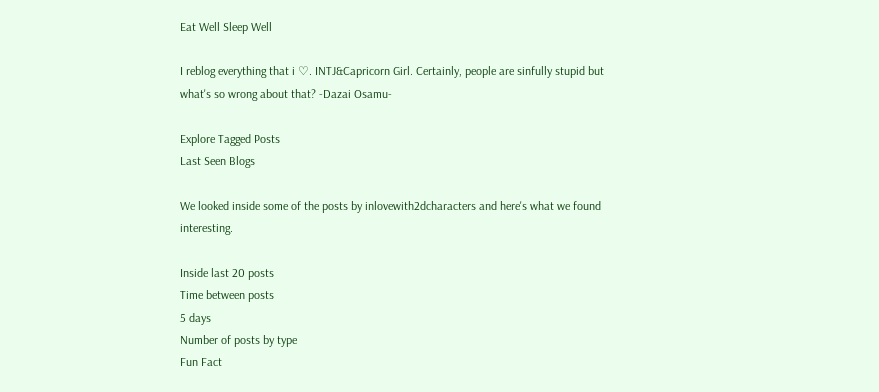Eat Well Sleep Well

I reblog everything that i ♡. INTJ&Capricorn Girl. Certainly, people are sinfully stupid but what's so wrong about that? -Dazai Osamu-

Explore Tagged Posts
Last Seen Blogs

We looked inside some of the posts by inlovewith2dcharacters and here's what we found interesting.

Inside last 20 posts
Time between posts
5 days
Number of posts by type
Fun Fact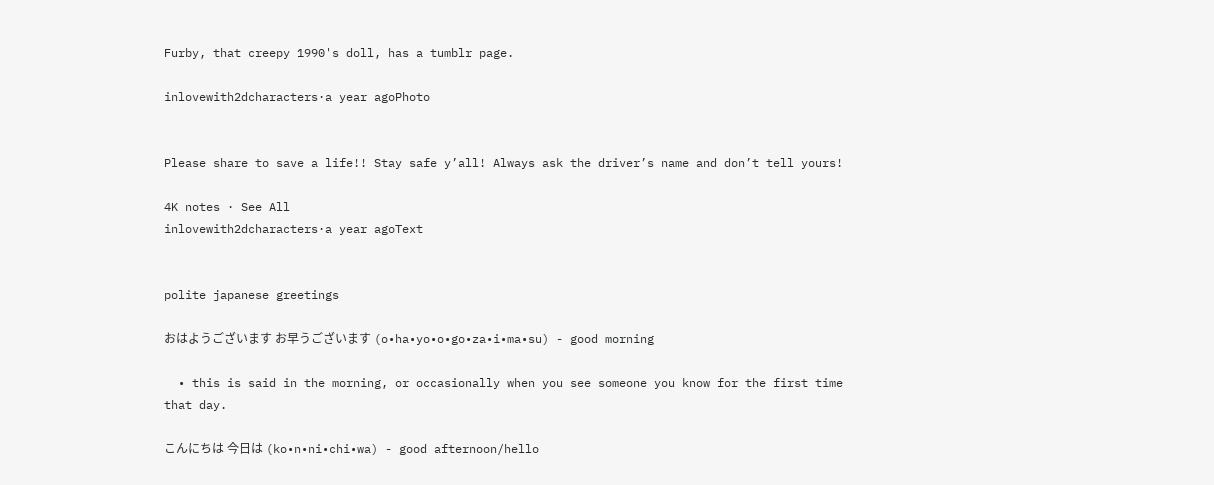Furby, that creepy 1990's doll, has a tumblr page.

inlovewith2dcharacters·a year agoPhoto


Please share to save a life!! Stay safe y’all! Always ask the driver’s name and don’t tell yours!

4K notes · See All
inlovewith2dcharacters·a year agoText


polite japanese greetings

おはようございます お早うございます (o•ha•yo•o•go•za•i•ma•su) - good morning

  • this is said in the morning, or occasionally when you see someone you know for the first time that day.

こんにちは 今日は (ko•n•ni•chi•wa) - good afternoon/hello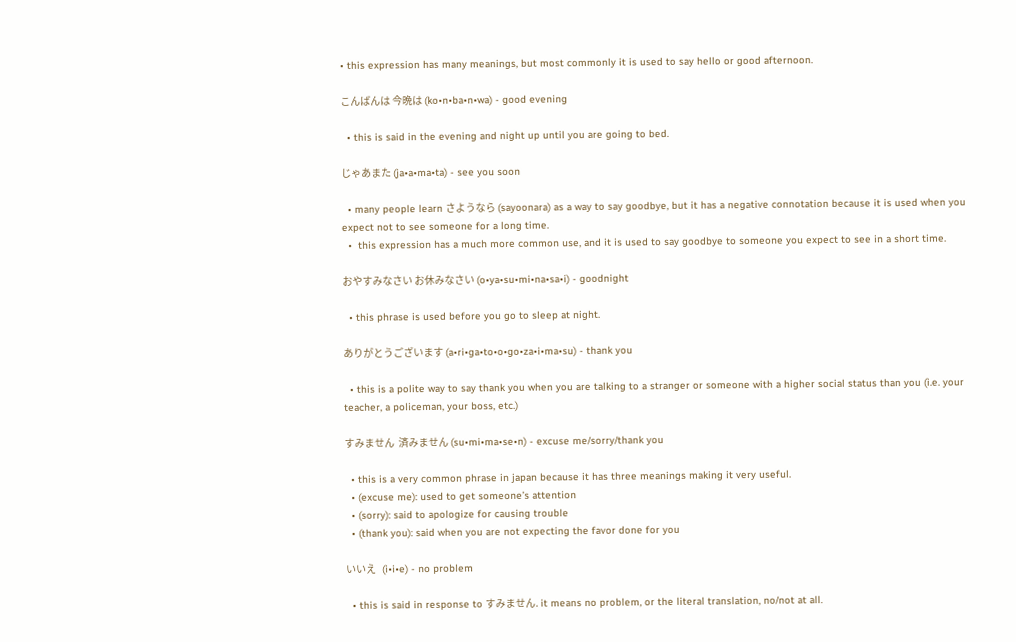• this expression has many meanings, but most commonly it is used to say hello or good afternoon.

こんばんは 今晩は (ko•n•ba•n•wa) - good evening

  • this is said in the evening and night up until you are going to bed.

じゃあまた (ja•a•ma•ta) - see you soon

  • many people learn さようなら (sayoonara) as a way to say goodbye, but it has a negative connotation because it is used when you expect not to see someone for a long time.
  •  this expression has a much more common use, and it is used to say goodbye to someone you expect to see in a short time.

おやすみなさい お休みなさい (o•ya•su•mi•na•sa•i) - goodnight

  • this phrase is used before you go to sleep at night.

ありがとうございます (a•ri•ga•to•o•go•za•i•ma•su) - thank you

  • this is a polite way to say thank you when you are talking to a stranger or someone with a higher social status than you (i.e. your teacher, a policeman, your boss, etc.)

すみません  済みません (su•mi•ma•se•n) - excuse me/sorry/thank you

  • this is a very common phrase in japan because it has three meanings making it very useful.
  • (excuse me): used to get someone’s attention
  • (sorry): said to apologize for causing trouble
  • (thank you): said when you are not expecting the favor done for you

いいえ   (i•i•e) - no problem

  • this is said in response to すみません. it means no problem, or the literal translation, no/not at all.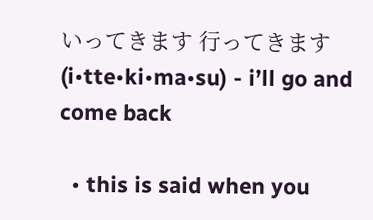いってきます 行ってきます (i•tte•ki•ma•su) - i’ll go and come back

  • this is said when you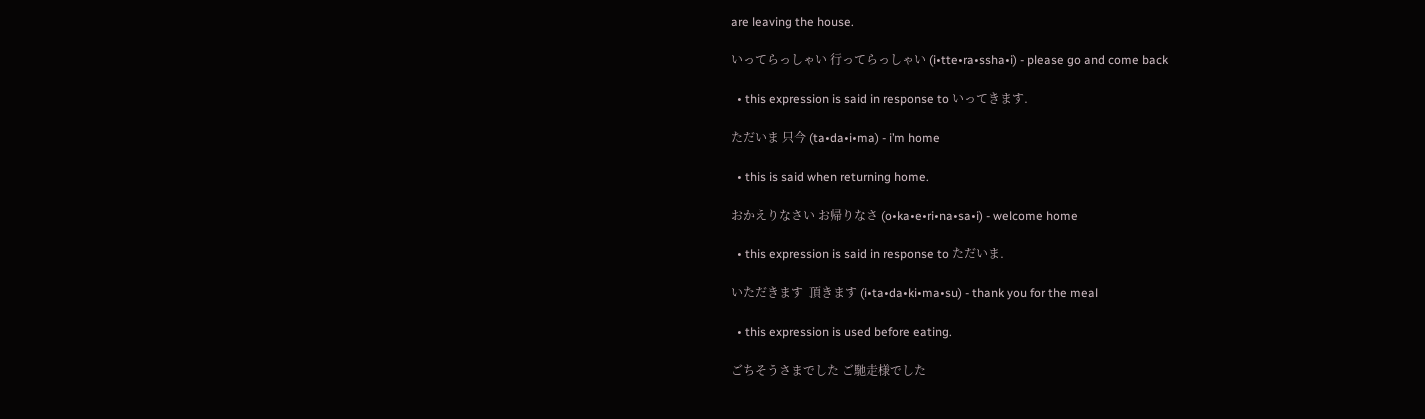are leaving the house.

いってらっしゃい 行ってらっしゃい (i•tte•ra•ssha•i) - please go and come back

  • this expression is said in response to いってきます.

ただいま 只今 (ta•da•i•ma) - i’m home

  • this is said when returning home.

おかえりなさい お帰りなさ (o•ka•e•ri•na•sa•i) - welcome home

  • this expression is said in response to ただいま.

いただきます  頂きます (i•ta•da•ki•ma•su) - thank you for the meal

  • this expression is used before eating.

ごちそうさまでした ご馳走様でした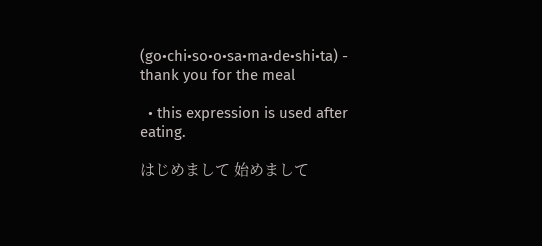(go•chi•so•o•sa•ma•de•shi•ta) - thank you for the meal

  • this expression is used after eating.

はじめまして 始めまして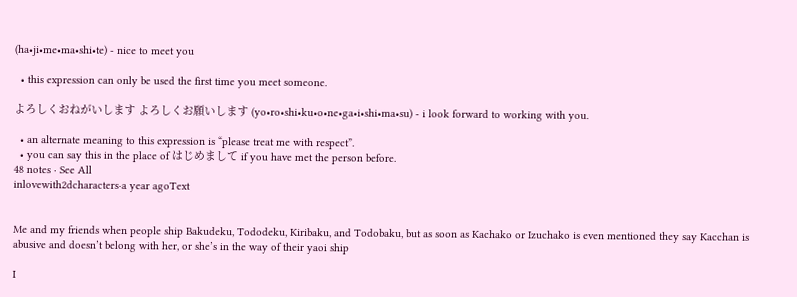(ha•ji•me•ma•shi•te) - nice to meet you

  • this expression can only be used the first time you meet someone.

よろしくおねがいします よろしくお願いします (yo•ro•shi•ku•o•ne•ga•i•shi•ma•su) - i look forward to working with you.

  • an alternate meaning to this expression is “please treat me with respect”.
  • you can say this in the place of はじめまして if you have met the person before.
48 notes · See All
inlovewith2dcharacters·a year agoText


Me and my friends when people ship Bakudeku, Tododeku, Kiribaku, and Todobaku, but as soon as Kachako or Izuchako is even mentioned they say Kacchan is abusive and doesn’t belong with her, or she’s in the way of their yaoi ship

I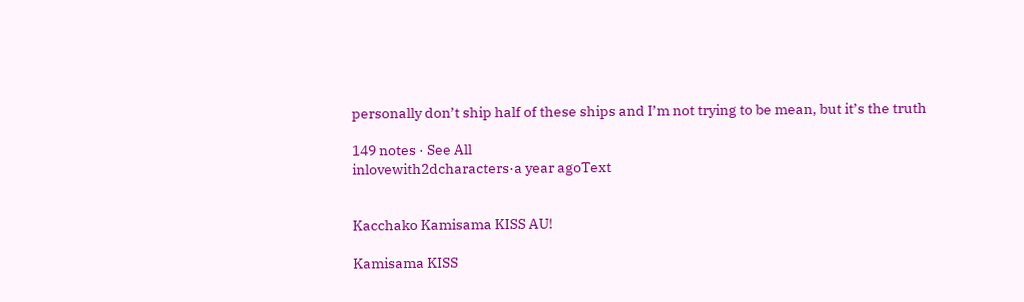personally don’t ship half of these ships and I’m not trying to be mean, but it’s the truth

149 notes · See All
inlovewith2dcharacters·a year agoText


Kacchako Kamisama KISS AU!

Kamisama KISS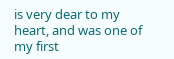is very dear to my heart, and was one of my first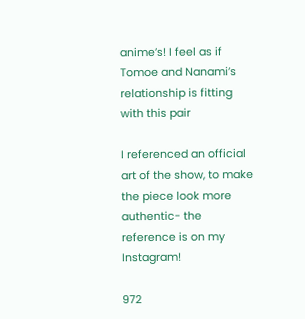anime’s! I feel as if Tomoe and Nanami’s relationship is fitting with this pair

I referenced an official art of the show, to make the piece look more authentic- the reference is on my Instagram!

972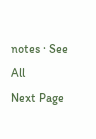notes · See All
Next Page